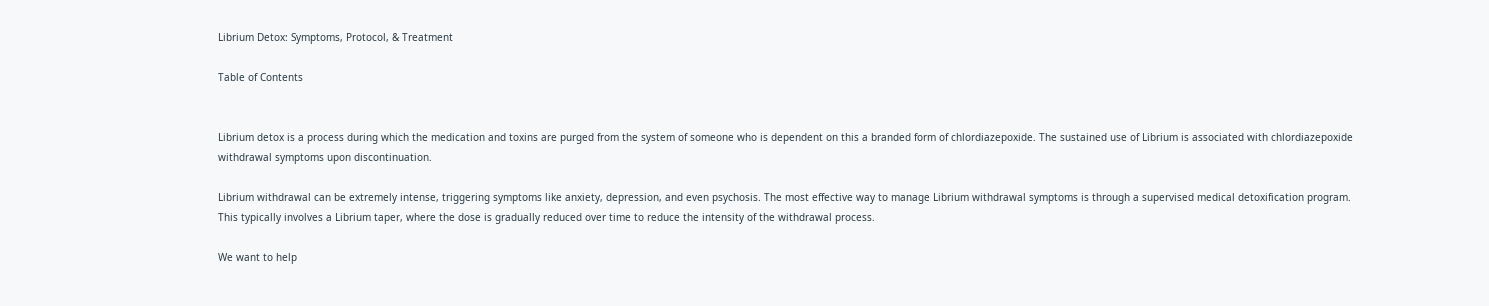Librium Detox: Symptoms, Protocol, & Treatment

Table of Contents


Librium detox is a process during which the medication and toxins are purged from the system of someone who is dependent on this a branded form of chlordiazepoxide. The sustained use of Librium is associated with chlordiazepoxide withdrawal symptoms upon discontinuation.

Librium withdrawal can be extremely intense, triggering symptoms like anxiety, depression, and even psychosis. The most effective way to manage Librium withdrawal symptoms is through a supervised medical detoxification program. This typically involves a Librium taper, where the dose is gradually reduced over time to reduce the intensity of the withdrawal process.

We want to help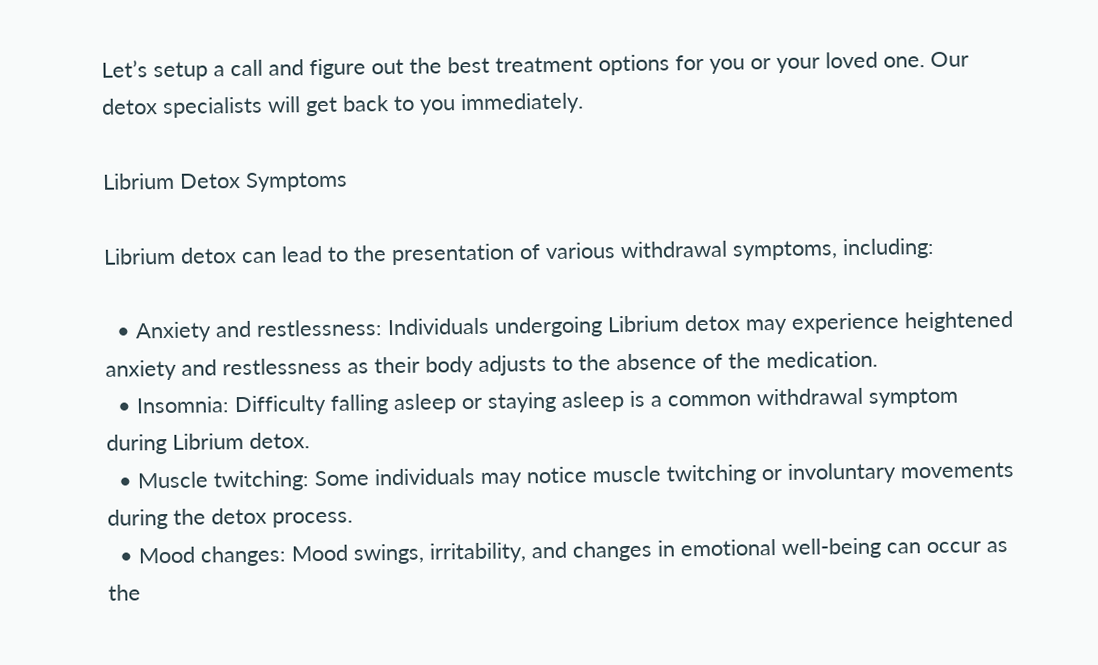Let’s setup a call and figure out the best treatment options for you or your loved one. Our detox specialists will get back to you immediately.

Librium Detox Symptoms

Librium detox can lead to the presentation of various withdrawal symptoms, including:

  • Anxiety and restlessness: Individuals undergoing Librium detox may experience heightened anxiety and restlessness as their body adjusts to the absence of the medication.
  • Insomnia: Difficulty falling asleep or staying asleep is a common withdrawal symptom during Librium detox.
  • Muscle twitching: Some individuals may notice muscle twitching or involuntary movements during the detox process.
  • Mood changes: Mood swings, irritability, and changes in emotional well-being can occur as the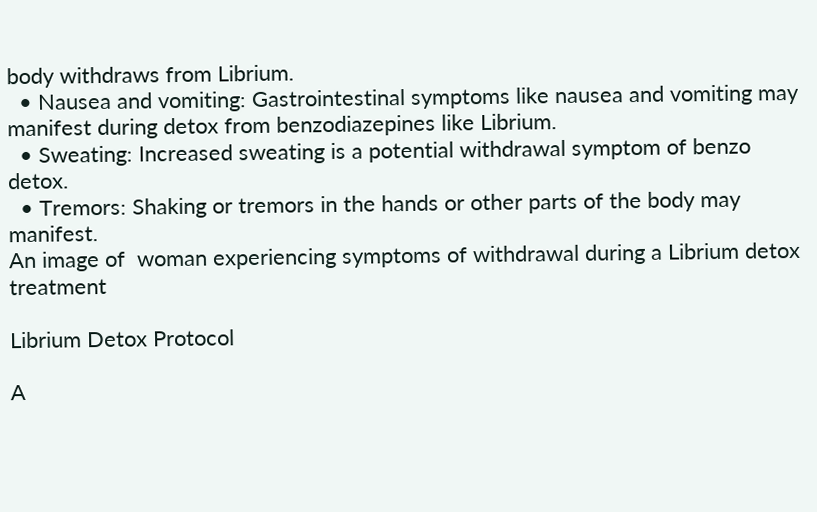body withdraws from Librium.
  • Nausea and vomiting: Gastrointestinal symptoms like nausea and vomiting may manifest during detox from benzodiazepines like Librium.
  • Sweating: Increased sweating is a potential withdrawal symptom of benzo detox.
  • Tremors: Shaking or tremors in the hands or other parts of the body may manifest.
An image of  woman experiencing symptoms of withdrawal during a Librium detox treatment

Librium Detox Protocol

A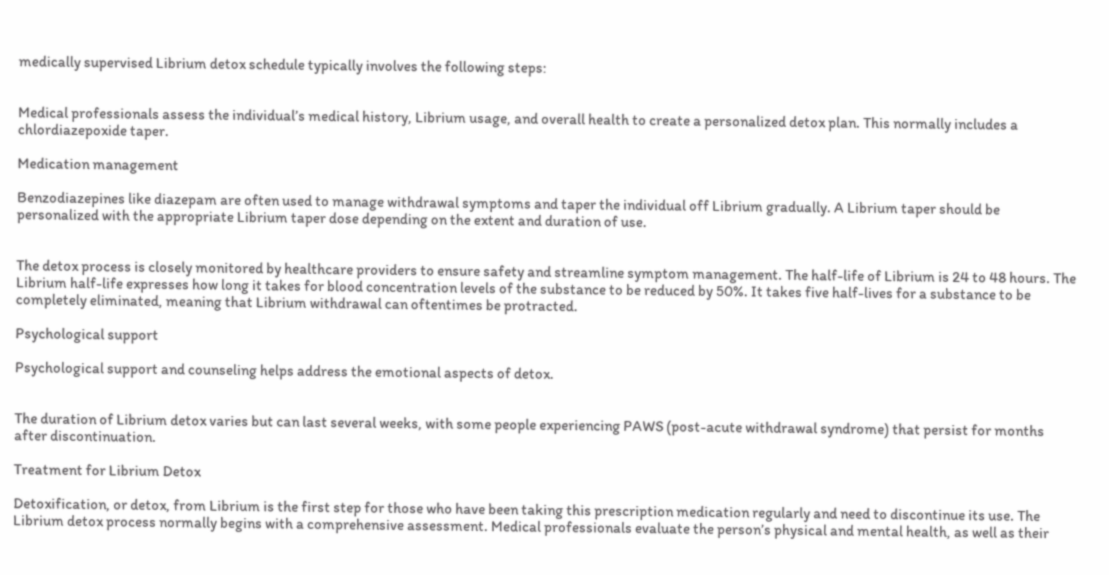medically supervised Librium detox schedule typically involves the following steps:


Medical professionals assess the individual’s medical history, Librium usage, and overall health to create a personalized detox plan. This normally includes a chlordiazepoxide taper.

Medication management

Benzodiazepines like diazepam are often used to manage withdrawal symptoms and taper the individual off Librium gradually. A Librium taper should be personalized with the appropriate Librium taper dose depending on the extent and duration of use.


The detox process is closely monitored by healthcare providers to ensure safety and streamline symptom management. The half-life of Librium is 24 to 48 hours. The Librium half-life expresses how long it takes for blood concentration levels of the substance to be reduced by 50%. It takes five half-lives for a substance to be completely eliminated, meaning that Librium withdrawal can oftentimes be protracted.

Psychological support

Psychological support and counseling helps address the emotional aspects of detox.


The duration of Librium detox varies but can last several weeks, with some people experiencing PAWS (post-acute withdrawal syndrome) that persist for months after discontinuation.

Treatment for Librium Detox

Detoxification, or detox, from Librium is the first step for those who have been taking this prescription medication regularly and need to discontinue its use. The Librium detox process normally begins with a comprehensive assessment. Medical professionals evaluate the person’s physical and mental health, as well as their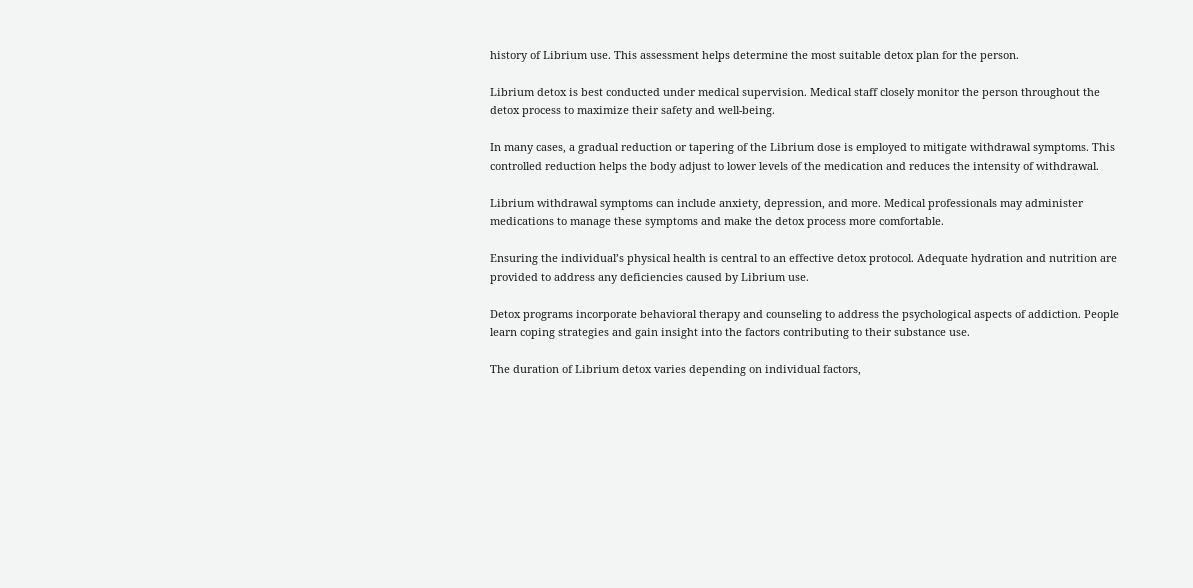history of Librium use. This assessment helps determine the most suitable detox plan for the person.

Librium detox is best conducted under medical supervision. Medical staff closely monitor the person throughout the detox process to maximize their safety and well-being.

In many cases, a gradual reduction or tapering of the Librium dose is employed to mitigate withdrawal symptoms. This controlled reduction helps the body adjust to lower levels of the medication and reduces the intensity of withdrawal.

Librium withdrawal symptoms can include anxiety, depression, and more. Medical professionals may administer medications to manage these symptoms and make the detox process more comfortable.

Ensuring the individual’s physical health is central to an effective detox protocol. Adequate hydration and nutrition are provided to address any deficiencies caused by Librium use.

Detox programs incorporate behavioral therapy and counseling to address the psychological aspects of addiction. People learn coping strategies and gain insight into the factors contributing to their substance use.

The duration of Librium detox varies depending on individual factors,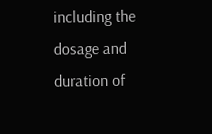including the dosage and duration of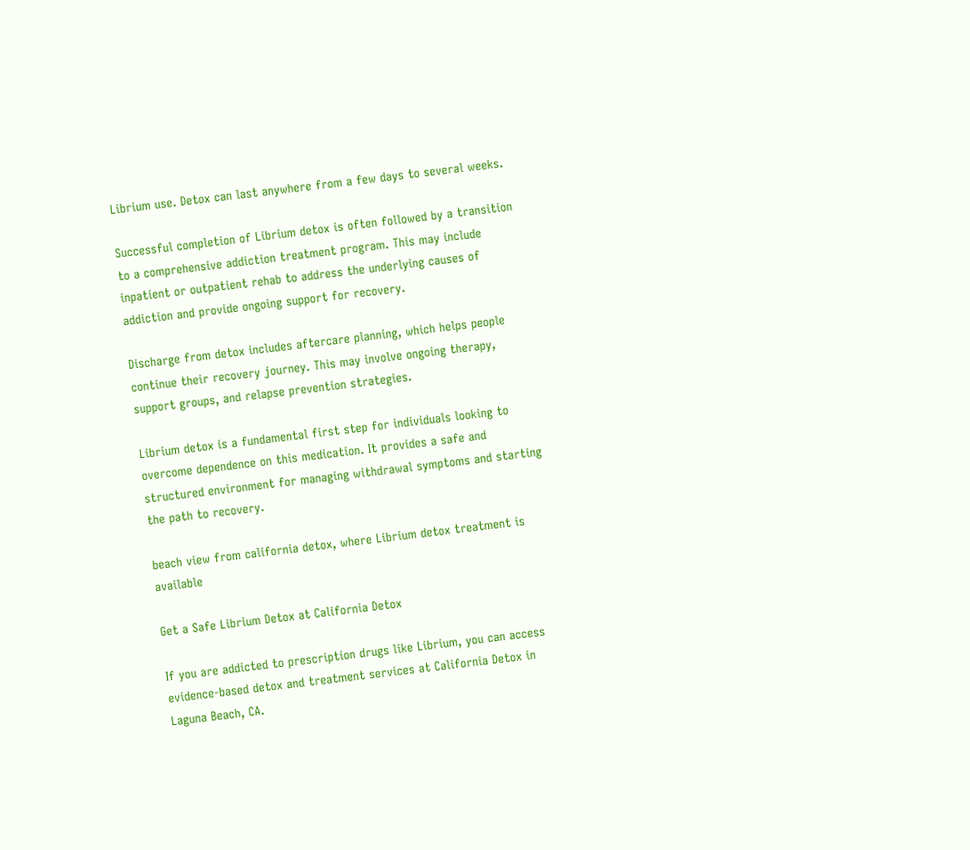Librium use. Detox can last anywhere from a few days to several weeks.

Successful completion of Librium detox is often followed by a transition to a comprehensive addiction treatment program. This may include inpatient or outpatient rehab to address the underlying causes of addiction and provide ongoing support for recovery.

Discharge from detox includes aftercare planning, which helps people continue their recovery journey. This may involve ongoing therapy, support groups, and relapse prevention strategies.

Librium detox is a fundamental first step for individuals looking to overcome dependence on this medication. It provides a safe and structured environment for managing withdrawal symptoms and starting the path to recovery.

beach view from california detox, where Librium detox treatment is available

Get a Safe Librium Detox at California Detox

If you are addicted to prescription drugs like Librium, you can access evidence-based detox and treatment services at California Detox in Laguna Beach, CA.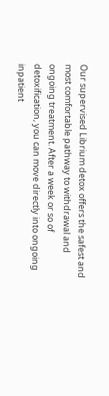Our supervised Librium detox offers the safest and most comfortable pathway to withdrawal and ongoing treatment. After a week or so of detoxification, you can move directly into ongoing inpatient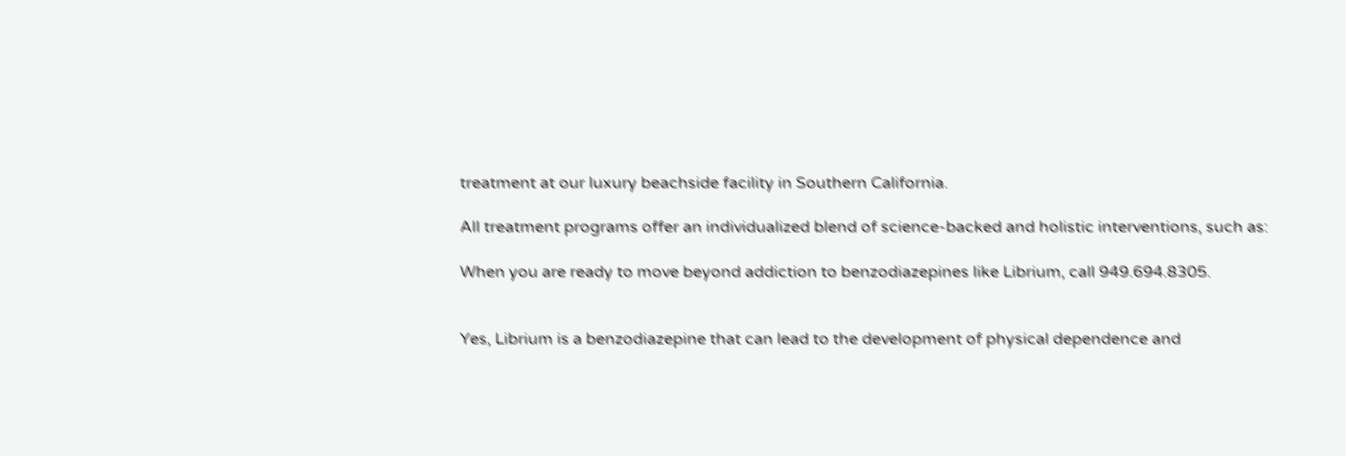treatment at our luxury beachside facility in Southern California.

All treatment programs offer an individualized blend of science-backed and holistic interventions, such as:

When you are ready to move beyond addiction to benzodiazepines like Librium, call 949.694.8305.


Yes, Librium is a benzodiazepine that can lead to the development of physical dependence and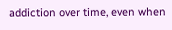addiction over time, even when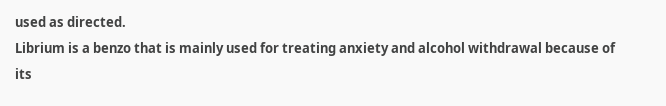used as directed.
Librium is a benzo that is mainly used for treating anxiety and alcohol withdrawal because of its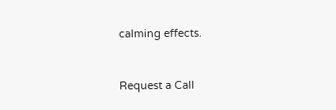calming effects.


Request a Call